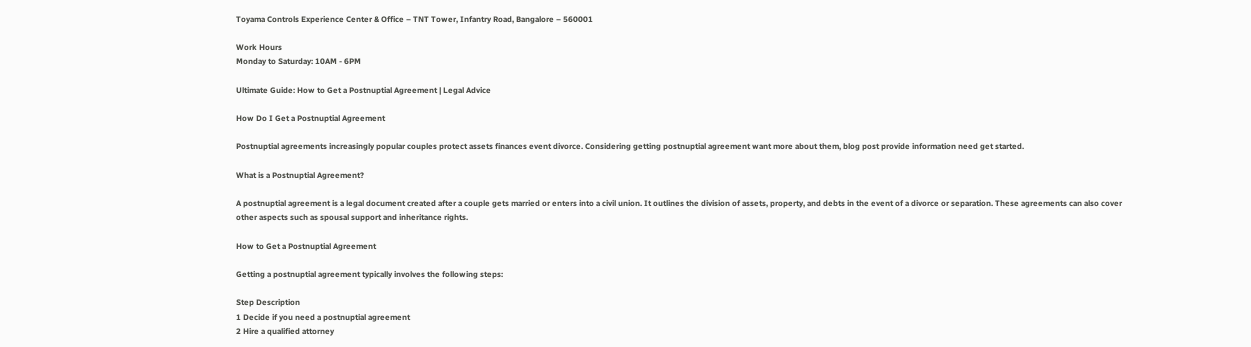Toyama Controls Experience Center & Office – TNT Tower, Infantry Road, Bangalore – 560001

Work Hours
Monday to Saturday: 10AM - 6PM

Ultimate Guide: How to Get a Postnuptial Agreement | Legal Advice

How Do I Get a Postnuptial Agreement

Postnuptial agreements increasingly popular couples protect assets finances event divorce. Considering getting postnuptial agreement want more about them, blog post provide information need get started.

What is a Postnuptial Agreement?

A postnuptial agreement is a legal document created after a couple gets married or enters into a civil union. It outlines the division of assets, property, and debts in the event of a divorce or separation. These agreements can also cover other aspects such as spousal support and inheritance rights.

How to Get a Postnuptial Agreement

Getting a postnuptial agreement typically involves the following steps:

Step Description
1 Decide if you need a postnuptial agreement
2 Hire a qualified attorney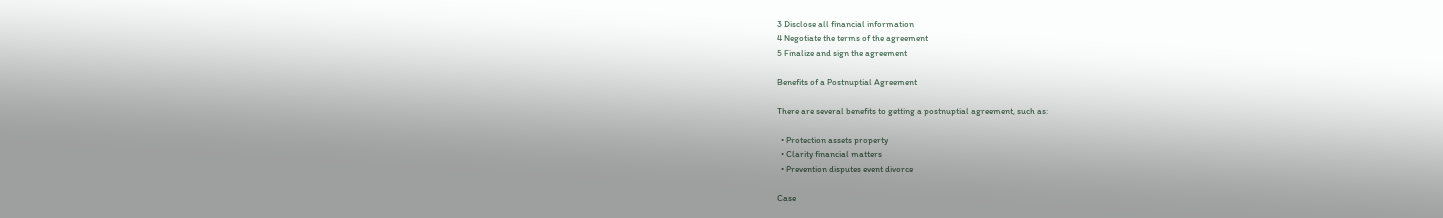3 Disclose all financial information
4 Negotiate the terms of the agreement
5 Finalize and sign the agreement

Benefits of a Postnuptial Agreement

There are several benefits to getting a postnuptial agreement, such as:

  • Protection assets property
  • Clarity financial matters
  • Prevention disputes event divorce

Case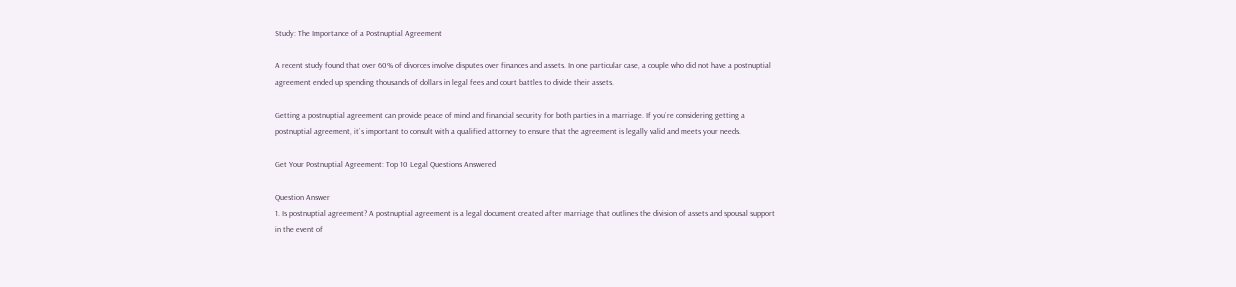Study: The Importance of a Postnuptial Agreement

A recent study found that over 60% of divorces involve disputes over finances and assets. In one particular case, a couple who did not have a postnuptial agreement ended up spending thousands of dollars in legal fees and court battles to divide their assets.

Getting a postnuptial agreement can provide peace of mind and financial security for both parties in a marriage. If you`re considering getting a postnuptial agreement, it`s important to consult with a qualified attorney to ensure that the agreement is legally valid and meets your needs.

Get Your Postnuptial Agreement: Top 10 Legal Questions Answered

Question Answer
1. Is postnuptial agreement? A postnuptial agreement is a legal document created after marriage that outlines the division of assets and spousal support in the event of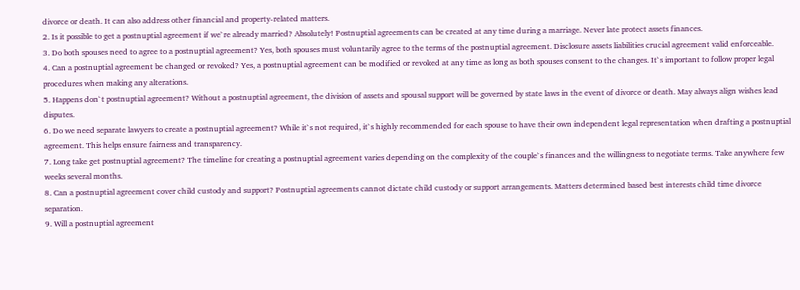divorce or death. It can also address other financial and property-related matters.
2. Is it possible to get a postnuptial agreement if we`re already married? Absolutely! Postnuptial agreements can be created at any time during a marriage. Never late protect assets finances.
3. Do both spouses need to agree to a postnuptial agreement? Yes, both spouses must voluntarily agree to the terms of the postnuptial agreement. Disclosure assets liabilities crucial agreement valid enforceable.
4. Can a postnuptial agreement be changed or revoked? Yes, a postnuptial agreement can be modified or revoked at any time as long as both spouses consent to the changes. It`s important to follow proper legal procedures when making any alterations.
5. Happens don`t postnuptial agreement? Without a postnuptial agreement, the division of assets and spousal support will be governed by state laws in the event of divorce or death. May always align wishes lead disputes.
6. Do we need separate lawyers to create a postnuptial agreement? While it`s not required, it`s highly recommended for each spouse to have their own independent legal representation when drafting a postnuptial agreement. This helps ensure fairness and transparency.
7. Long take get postnuptial agreement? The timeline for creating a postnuptial agreement varies depending on the complexity of the couple`s finances and the willingness to negotiate terms. Take anywhere few weeks several months.
8. Can a postnuptial agreement cover child custody and support? Postnuptial agreements cannot dictate child custody or support arrangements. Matters determined based best interests child time divorce separation.
9. Will a postnuptial agreement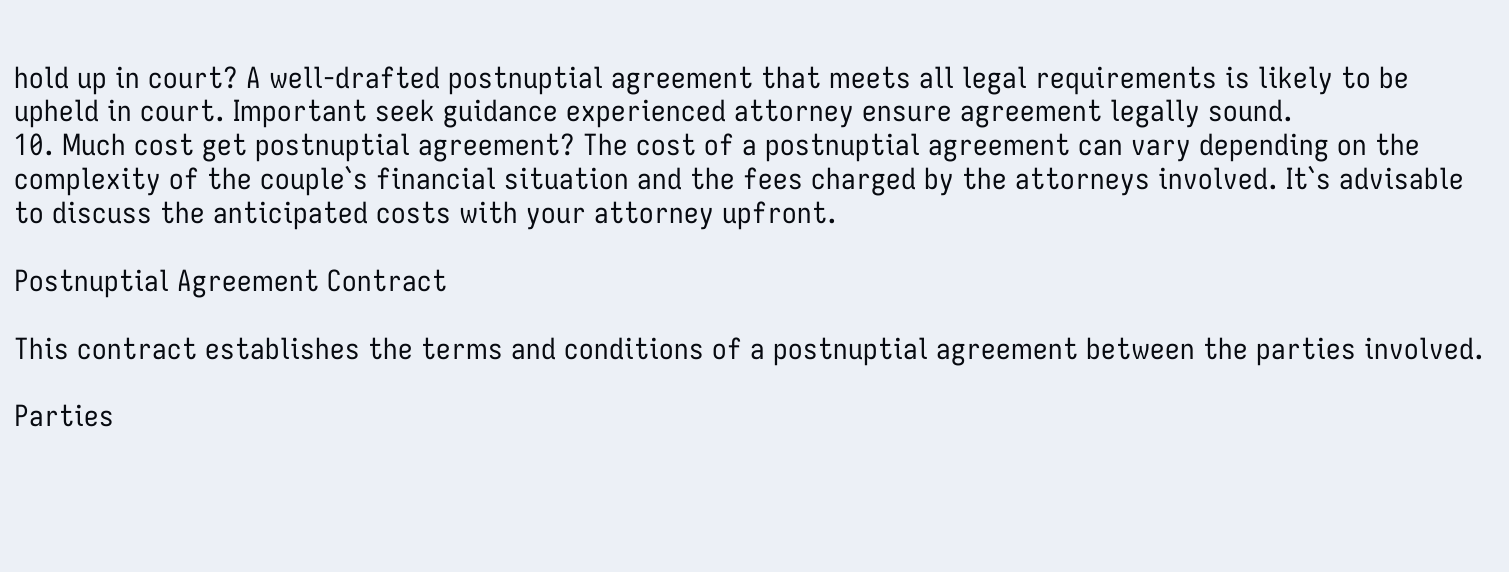hold up in court? A well-drafted postnuptial agreement that meets all legal requirements is likely to be upheld in court. Important seek guidance experienced attorney ensure agreement legally sound.
10. Much cost get postnuptial agreement? The cost of a postnuptial agreement can vary depending on the complexity of the couple`s financial situation and the fees charged by the attorneys involved. It`s advisable to discuss the anticipated costs with your attorney upfront.

Postnuptial Agreement Contract

This contract establishes the terms and conditions of a postnuptial agreement between the parties involved.

Parties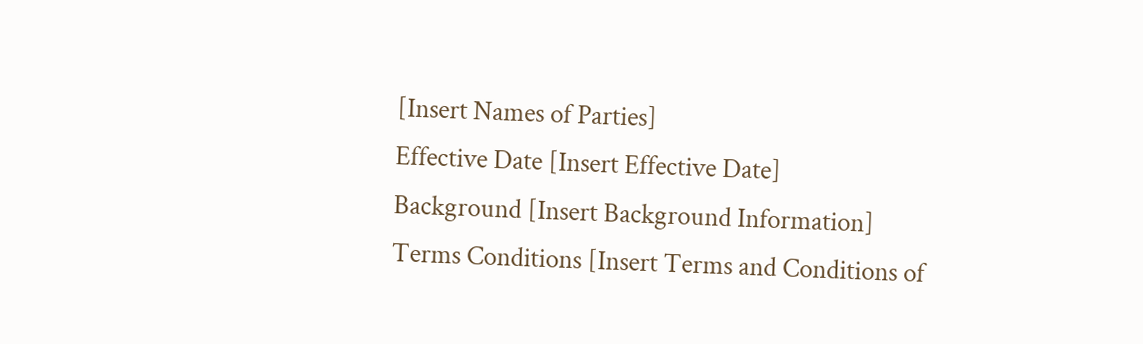[Insert Names of Parties]
Effective Date [Insert Effective Date]
Background [Insert Background Information]
Terms Conditions [Insert Terms and Conditions of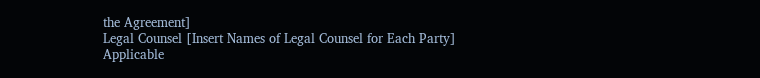the Agreement]
Legal Counsel [Insert Names of Legal Counsel for Each Party]
Applicable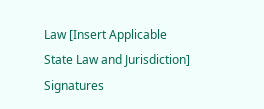Law [Insert Applicable State Law and Jurisdiction]
Signatures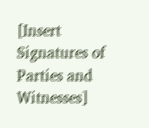[Insert Signatures of Parties and Witnesses]